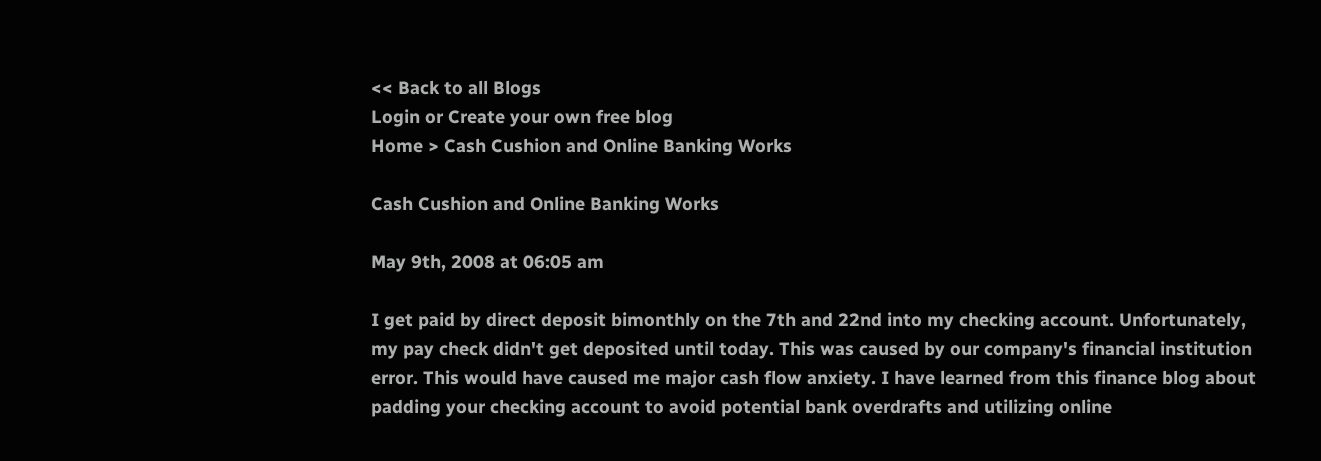<< Back to all Blogs
Login or Create your own free blog
Home > Cash Cushion and Online Banking Works

Cash Cushion and Online Banking Works

May 9th, 2008 at 06:05 am

I get paid by direct deposit bimonthly on the 7th and 22nd into my checking account. Unfortunately, my pay check didn't get deposited until today. This was caused by our company's financial institution error. This would have caused me major cash flow anxiety. I have learned from this finance blog about padding your checking account to avoid potential bank overdrafts and utilizing online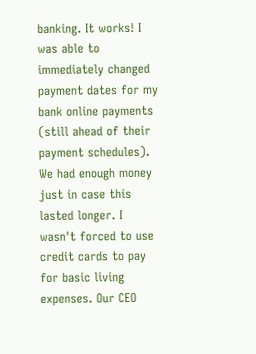banking. It works! I was able to immediately changed payment dates for my bank online payments (still ahead of their payment schedules). We had enough money just in case this lasted longer. I wasn't forced to use credit cards to pay for basic living expenses. Our CEO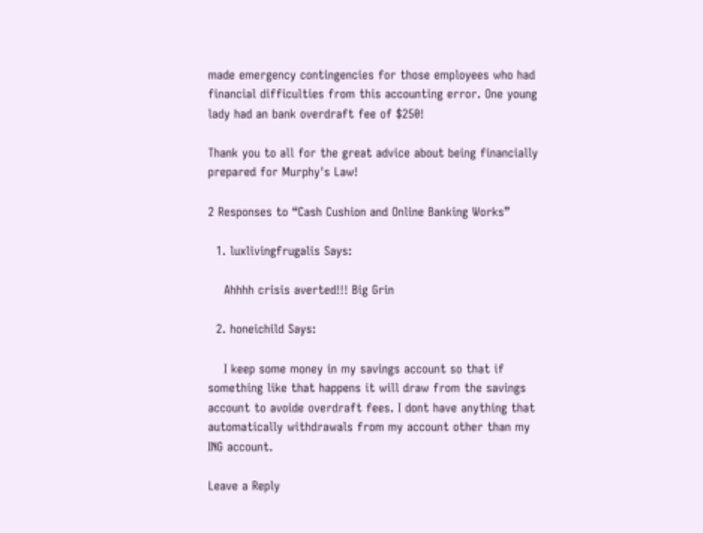made emergency contingencies for those employees who had financial difficulties from this accounting error. One young lady had an bank overdraft fee of $250!

Thank you to all for the great advice about being financially prepared for Murphy's Law!

2 Responses to “Cash Cushion and Online Banking Works”

  1. luxlivingfrugalis Says:

    Ahhhh crisis averted!!! Big Grin

  2. honeichild Says:

    I keep some money in my savings account so that if something like that happens it will draw from the savings account to avoide overdraft fees. I dont have anything that automatically withdrawals from my account other than my ING account.

Leave a Reply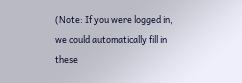(Note: If you were logged in, we could automatically fill in these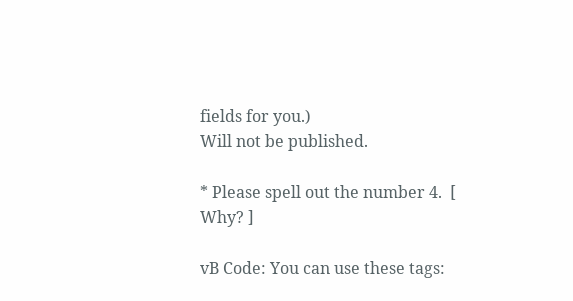fields for you.)
Will not be published.

* Please spell out the number 4.  [ Why? ]

vB Code: You can use these tags: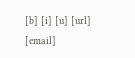[b] [i] [u] [url] [email]